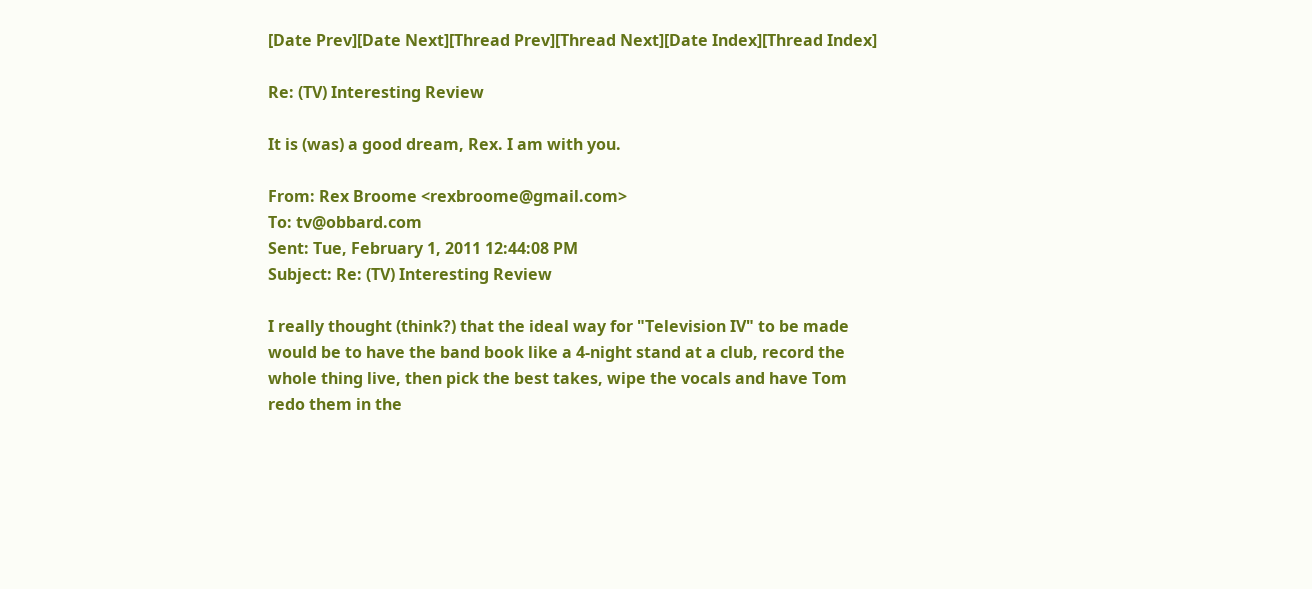[Date Prev][Date Next][Thread Prev][Thread Next][Date Index][Thread Index]

Re: (TV) Interesting Review

It is (was) a good dream, Rex. I am with you.

From: Rex Broome <rexbroome@gmail.com>
To: tv@obbard.com
Sent: Tue, February 1, 2011 12:44:08 PM
Subject: Re: (TV) Interesting Review

I really thought (think?) that the ideal way for "Television IV" to be made
would be to have the band book like a 4-night stand at a club, record the
whole thing live, then pick the best takes, wipe the vocals and have Tom
redo them in the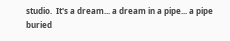studio.  It's a dream... a dream in a pipe... a pipe buried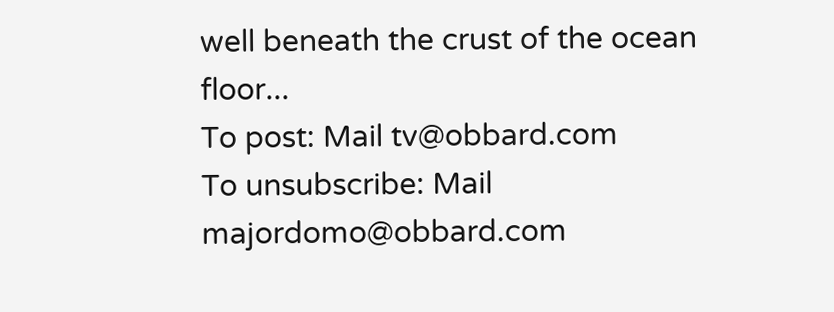well beneath the crust of the ocean floor...
To post: Mail tv@obbard.com
To unsubscribe: Mail majordomo@obbard.com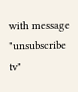with message "unsubscribe tv"